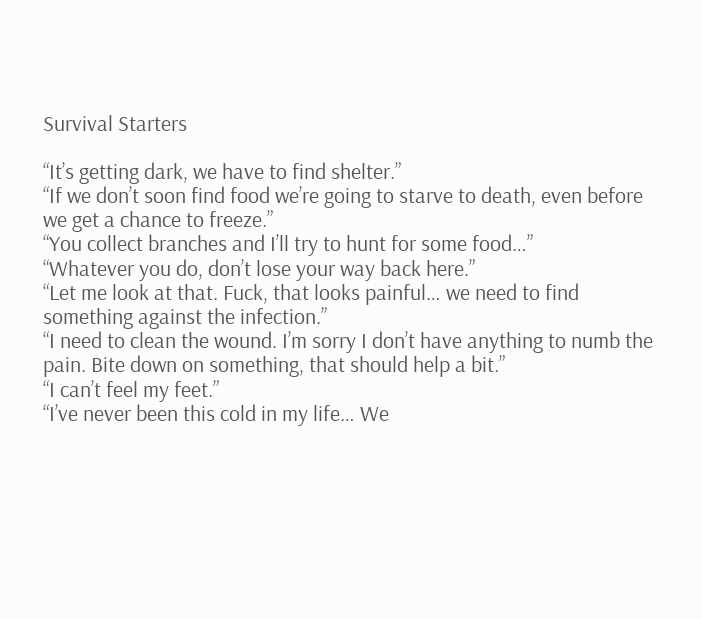Survival Starters

“It’s getting dark, we have to find shelter.”
“If we don’t soon find food we’re going to starve to death, even before we get a chance to freeze.”
“You collect branches and I’ll try to hunt for some food…”
“Whatever you do, don’t lose your way back here.”
“Let me look at that. Fuck, that looks painful… we need to find something against the infection.”
“I need to clean the wound. I’m sorry I don’t have anything to numb the pain. Bite down on something, that should help a bit.”
“I can’t feel my feet.”
“I’ve never been this cold in my life… We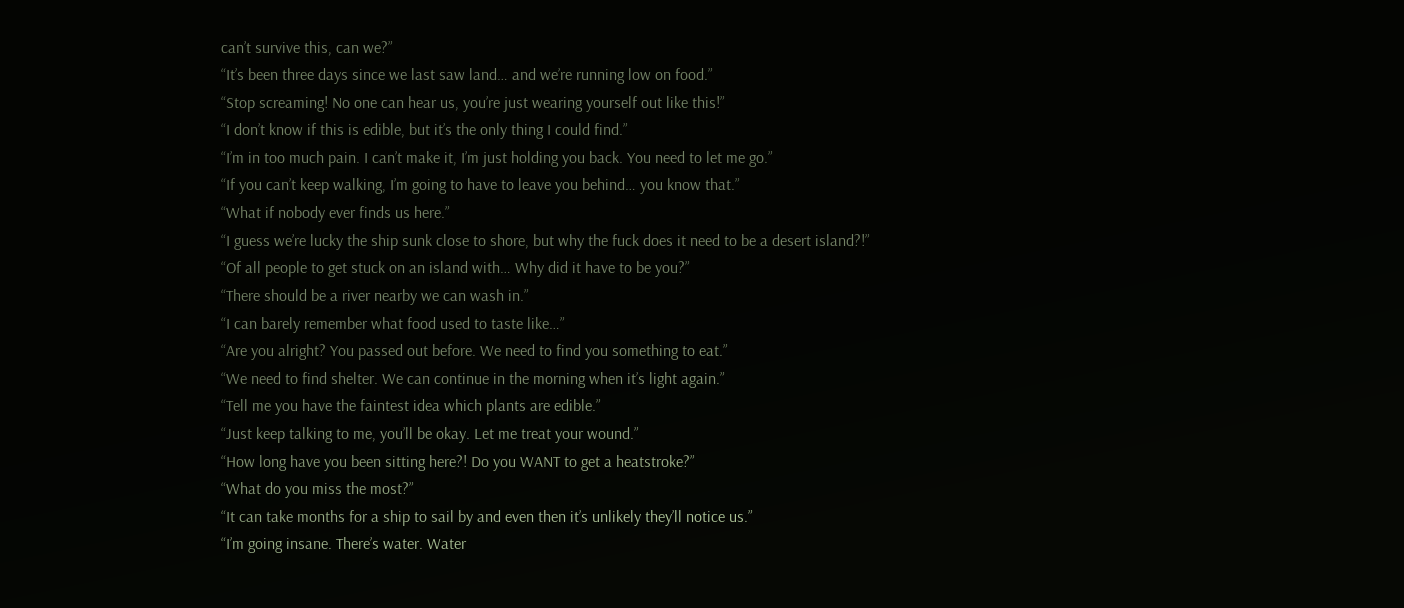can’t survive this, can we?”
“It’s been three days since we last saw land… and we’re running low on food.”
“Stop screaming! No one can hear us, you’re just wearing yourself out like this!”
“I don’t know if this is edible, but it’s the only thing I could find.”
“I’m in too much pain. I can’t make it, I’m just holding you back. You need to let me go.”
“If you can’t keep walking, I’m going to have to leave you behind… you know that.”
“What if nobody ever finds us here.”
“I guess we’re lucky the ship sunk close to shore, but why the fuck does it need to be a desert island?!”
“Of all people to get stuck on an island with… Why did it have to be you?”
“There should be a river nearby we can wash in.”
“I can barely remember what food used to taste like…”
“Are you alright? You passed out before. We need to find you something to eat.”
“We need to find shelter. We can continue in the morning when it’s light again.”
“Tell me you have the faintest idea which plants are edible.”
“Just keep talking to me, you’ll be okay. Let me treat your wound.”
“How long have you been sitting here?! Do you WANT to get a heatstroke?”
“What do you miss the most?”
“It can take months for a ship to sail by and even then it’s unlikely they’ll notice us.”
“I’m going insane. There’s water. Water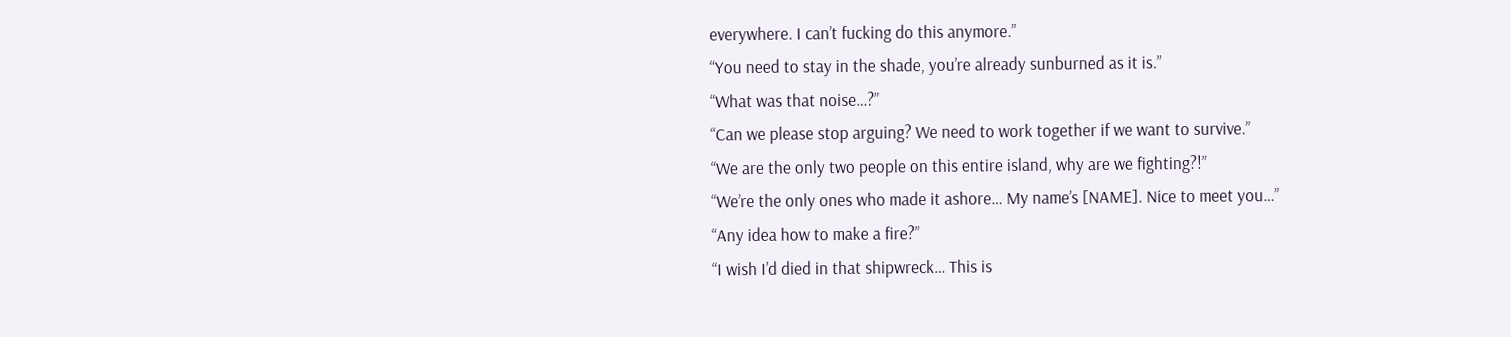everywhere. I can’t fucking do this anymore.”
“You need to stay in the shade, you’re already sunburned as it is.”
“What was that noise…?”
“Can we please stop arguing? We need to work together if we want to survive.”
“We are the only two people on this entire island, why are we fighting?!”
“We’re the only ones who made it ashore… My name’s [NAME]. Nice to meet you…”
“Any idea how to make a fire?”
“I wish I’d died in that shipwreck… This is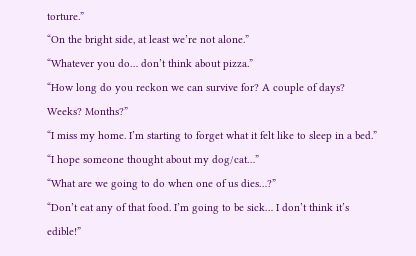torture.”
“On the bright side, at least we’re not alone.”
“Whatever you do… don’t think about pizza.”
“How long do you reckon we can survive for? A couple of days? Weeks? Months?”
“I miss my home. I’m starting to forget what it felt like to sleep in a bed.”
“I hope someone thought about my dog/cat…”
“What are we going to do when one of us dies…?”
“Don’t eat any of that food. I’m going to be sick… I don’t think it’s edible!”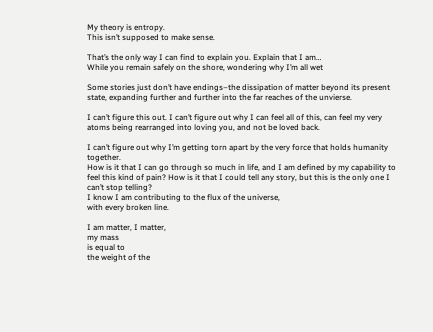My theory is entropy.
This isn’t supposed to make sense.

That’s the only way I can find to explain you. Explain that I am…
While you remain safely on the shore, wondering why I’m all wet

Some stories just don’t have endings–the dissipation of matter beyond its present state, expanding further and further into the far reaches of the unvierse.

I can’t figure this out. I can’t figure out why I can feel all of this, can feel my very atoms being rearranged into loving you, and not be loved back.

I can’t figure out why I’m getting torn apart by the very force that holds humanity together.
How is it that I can go through so much in life, and I am defined by my capability to feel this kind of pain? How is it that I could tell any story, but this is the only one I can’t stop telling?
I know I am contributing to the flux of the universe,
with every broken line.

I am matter, I matter,
my mass
is equal to
the weight of the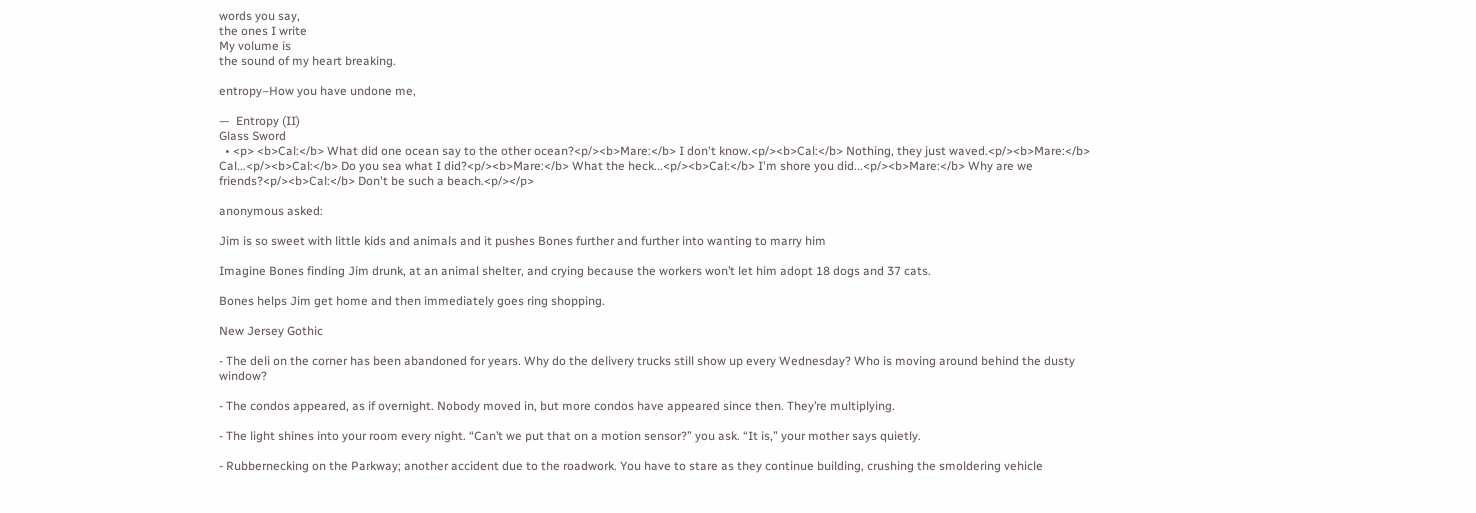words you say,
the ones I write
My volume is
the sound of my heart breaking.

entropy–How you have undone me,

—  Entropy (II)
Glass Sword
  • <p> <b>Cal:</b> What did one ocean say to the other ocean?<p/><b>Mare:</b> I don't know.<p/><b>Cal:</b> Nothing, they just waved.<p/><b>Mare:</b> Cal...<p/><b>Cal:</b> Do you sea what I did?<p/><b>Mare:</b> What the heck...<p/><b>Cal:</b> I'm shore you did...<p/><b>Mare:</b> Why are we friends?<p/><b>Cal:</b> Don't be such a beach.<p/></p>

anonymous asked:

Jim is so sweet with little kids and animals and it pushes Bones further and further into wanting to marry him

Imagine Bones finding Jim drunk, at an animal shelter, and crying because the workers won’t let him adopt 18 dogs and 37 cats.

Bones helps Jim get home and then immediately goes ring shopping.

New Jersey Gothic

- The deli on the corner has been abandoned for years. Why do the delivery trucks still show up every Wednesday? Who is moving around behind the dusty window?

- The condos appeared, as if overnight. Nobody moved in, but more condos have appeared since then. They’re multiplying.

- The light shines into your room every night. “Can’t we put that on a motion sensor?” you ask. “It is,” your mother says quietly.

- Rubbernecking on the Parkway; another accident due to the roadwork. You have to stare as they continue building, crushing the smoldering vehicle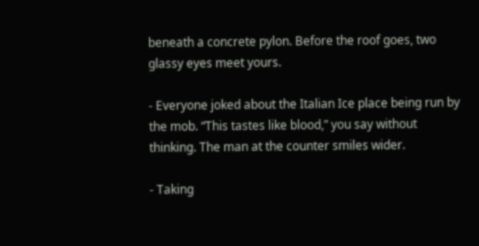beneath a concrete pylon. Before the roof goes, two glassy eyes meet yours.

- Everyone joked about the Italian Ice place being run by the mob. “This tastes like blood,” you say without thinking. The man at the counter smiles wider.

- Taking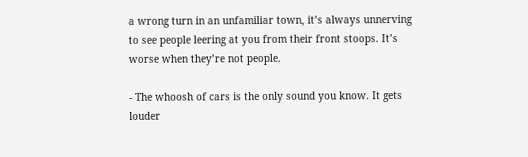a wrong turn in an unfamiliar town, it’s always unnerving to see people leering at you from their front stoops. It’s worse when they’re not people.

- The whoosh of cars is the only sound you know. It gets louder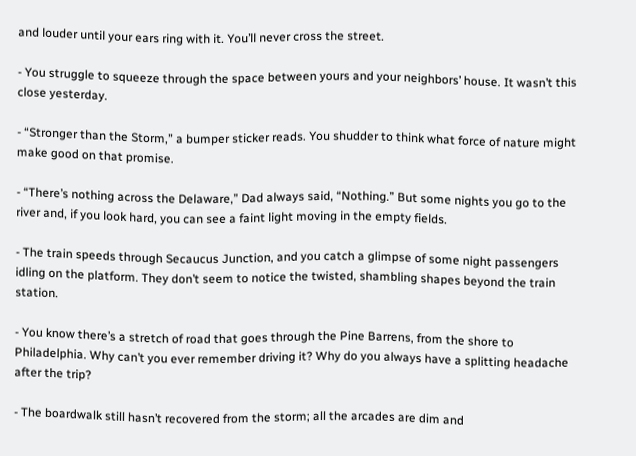and louder until your ears ring with it. You’ll never cross the street.

- You struggle to squeeze through the space between yours and your neighbors’ house. It wasn’t this close yesterday.

- “Stronger than the Storm,” a bumper sticker reads. You shudder to think what force of nature might make good on that promise.

- “There’s nothing across the Delaware,” Dad always said, “Nothing.” But some nights you go to the river and, if you look hard, you can see a faint light moving in the empty fields.

- The train speeds through Secaucus Junction, and you catch a glimpse of some night passengers idling on the platform. They don’t seem to notice the twisted, shambling shapes beyond the train station.

- You know there’s a stretch of road that goes through the Pine Barrens, from the shore to Philadelphia. Why can’t you ever remember driving it? Why do you always have a splitting headache after the trip?

- The boardwalk still hasn’t recovered from the storm; all the arcades are dim and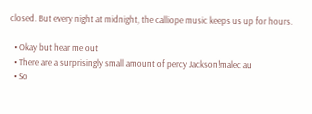closed. But every night at midnight, the calliope music keeps us up for hours.

  • Okay but hear me out
  • There are a surprisingly small amount of percy Jackson!malec au
  • So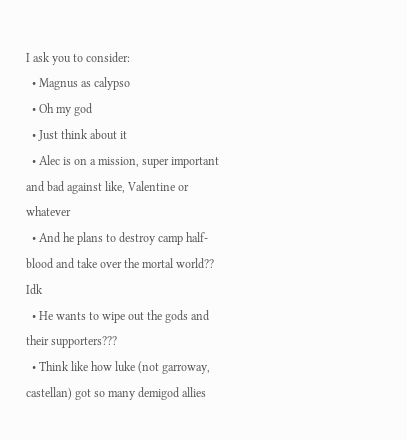I ask you to consider:
  • Magnus as calypso
  • Oh my god
  • Just think about it
  • Alec is on a mission, super important and bad against like, Valentine or whatever
  • And he plans to destroy camp half-blood and take over the mortal world?? Idk
  • He wants to wipe out the gods and their supporters???
  • Think like how luke (not garroway, castellan) got so many demigod allies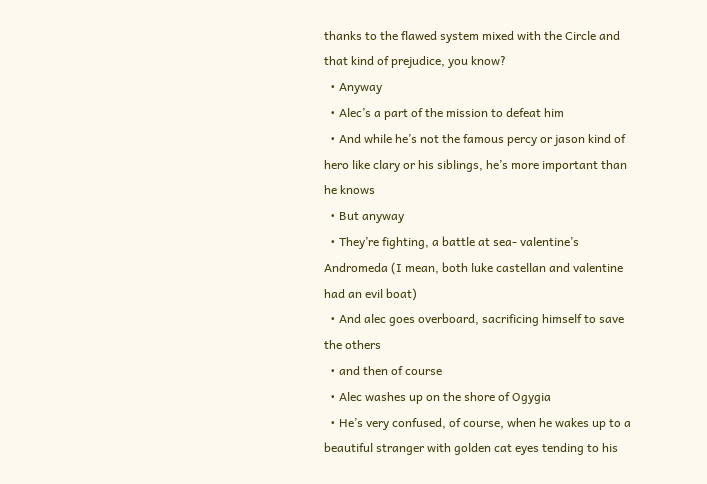thanks to the flawed system mixed with the Circle and that kind of prejudice, you know?
  • Anyway
  • Alec’s a part of the mission to defeat him
  • And while he’s not the famous percy or jason kind of hero like clary or his siblings, he’s more important than he knows
  • But anyway
  • They’re fighting, a battle at sea- valentine’s Andromeda (I mean, both luke castellan and valentine had an evil boat)
  • And alec goes overboard, sacrificing himself to save the others
  • and then of course
  • Alec washes up on the shore of Ogygia
  • He’s very confused, of course, when he wakes up to a beautiful stranger with golden cat eyes tending to his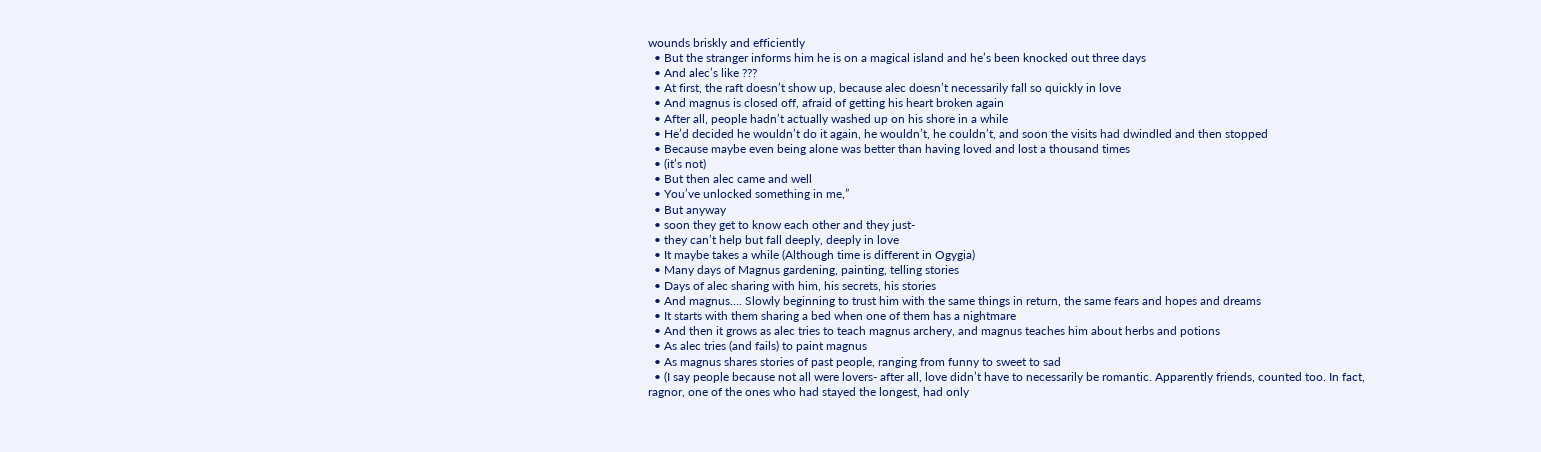wounds briskly and efficiently
  • But the stranger informs him he is on a magical island and he’s been knocked out three days
  • And alec’s like ???
  • At first, the raft doesn’t show up, because alec doesn’t necessarily fall so quickly in love
  • And magnus is closed off, afraid of getting his heart broken again
  • After all, people hadn’t actually washed up on his shore in a while
  • He’d decided he wouldn’t do it again, he wouldn’t, he couldn’t, and soon the visits had dwindled and then stopped
  • Because maybe even being alone was better than having loved and lost a thousand times
  • (it’s not)
  • But then alec came and well
  • You’ve unlocked something in me,”
  • But anyway
  • soon they get to know each other and they just-
  • they can’t help but fall deeply, deeply in love
  • It maybe takes a while (Although time is different in Ogygia)
  • Many days of Magnus gardening, painting, telling stories
  • Days of alec sharing with him, his secrets, his stories
  • And magnus…. Slowly beginning to trust him with the same things in return, the same fears and hopes and dreams
  • It starts with them sharing a bed when one of them has a nightmare
  • And then it grows as alec tries to teach magnus archery, and magnus teaches him about herbs and potions
  • As alec tries (and fails) to paint magnus
  • As magnus shares stories of past people, ranging from funny to sweet to sad
  • (I say people because not all were lovers- after all, love didn’t have to necessarily be romantic. Apparently friends, counted too. In fact, ragnor, one of the ones who had stayed the longest, had only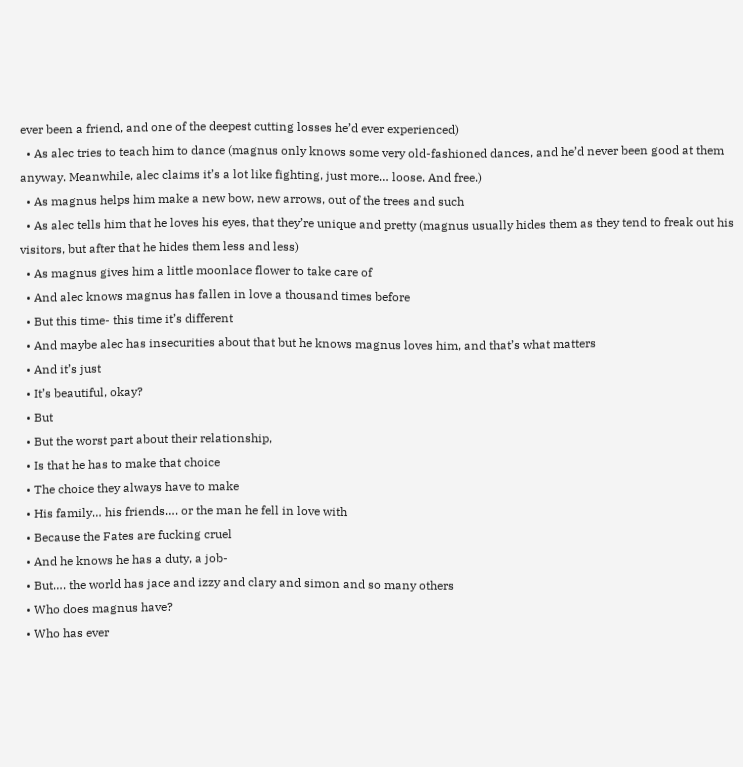ever been a friend, and one of the deepest cutting losses he’d ever experienced)
  • As alec tries to teach him to dance (magnus only knows some very old-fashioned dances, and he’d never been good at them anyway. Meanwhile, alec claims it’s a lot like fighting, just more… loose. And free.)
  • As magnus helps him make a new bow, new arrows, out of the trees and such
  • As alec tells him that he loves his eyes, that they’re unique and pretty (magnus usually hides them as they tend to freak out his visitors, but after that he hides them less and less)
  • As magnus gives him a little moonlace flower to take care of
  • And alec knows magnus has fallen in love a thousand times before
  • But this time- this time it’s different
  • And maybe alec has insecurities about that but he knows magnus loves him, and that’s what matters
  • And it’s just
  • It’s beautiful, okay?
  • But
  • But the worst part about their relationship,
  • Is that he has to make that choice
  • The choice they always have to make
  • His family… his friends…. or the man he fell in love with
  • Because the Fates are fucking cruel
  • And he knows he has a duty, a job-
  • But…. the world has jace and izzy and clary and simon and so many others
  • Who does magnus have?
  • Who has ever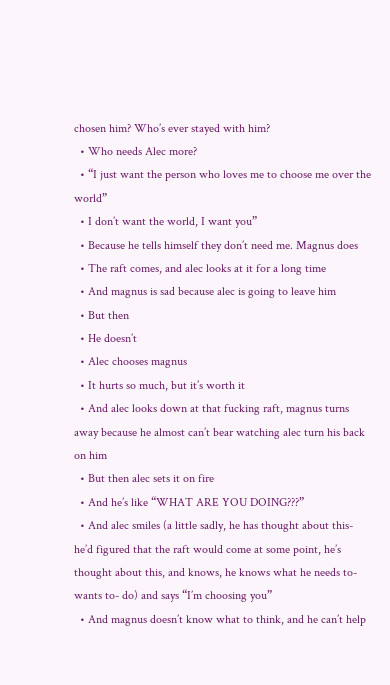chosen him? Who’s ever stayed with him?
  • Who needs Alec more?
  • “I just want the person who loves me to choose me over the world”
  • I don’t want the world, I want you”
  • Because he tells himself they don’t need me. Magnus does
  • The raft comes, and alec looks at it for a long time
  • And magnus is sad because alec is going to leave him
  • But then
  • He doesn’t
  • Alec chooses magnus
  • It hurts so much, but it’s worth it
  • And alec looks down at that fucking raft, magnus turns away because he almost can’t bear watching alec turn his back on him
  • But then alec sets it on fire
  • And he’s like “WHAT ARE YOU DOING???”
  • And alec smiles (a little sadly, he has thought about this- he’d figured that the raft would come at some point, he’s thought about this, and knows, he knows what he needs to- wants to- do) and says “I’m choosing you”
  • And magnus doesn’t know what to think, and he can’t help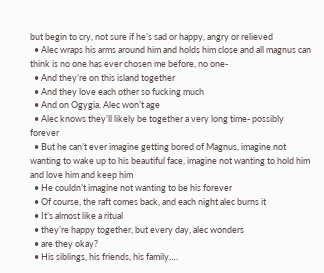but begin to cry, not sure if he’s sad or happy, angry or relieved
  • Alec wraps his arms around him and holds him close and all magnus can think is no one has ever chosen me before, no one-
  • And they’re on this island together
  • And they love each other so fucking much
  • And on Ogygia, Alec won’t age
  • Alec knows they’ll likely be together a very long time- possibly forever
  • But he can’t ever imagine getting bored of Magnus, imagine not wanting to wake up to his beautiful face, imagine not wanting to hold him and love him and keep him
  • He couldn’t imagine not wanting to be his forever
  • Of course, the raft comes back, and each night alec burns it
  • It’s almost like a ritual
  • they’re happy together, but every day, alec wonders
  • are they okay?
  • His siblings, his friends, his family….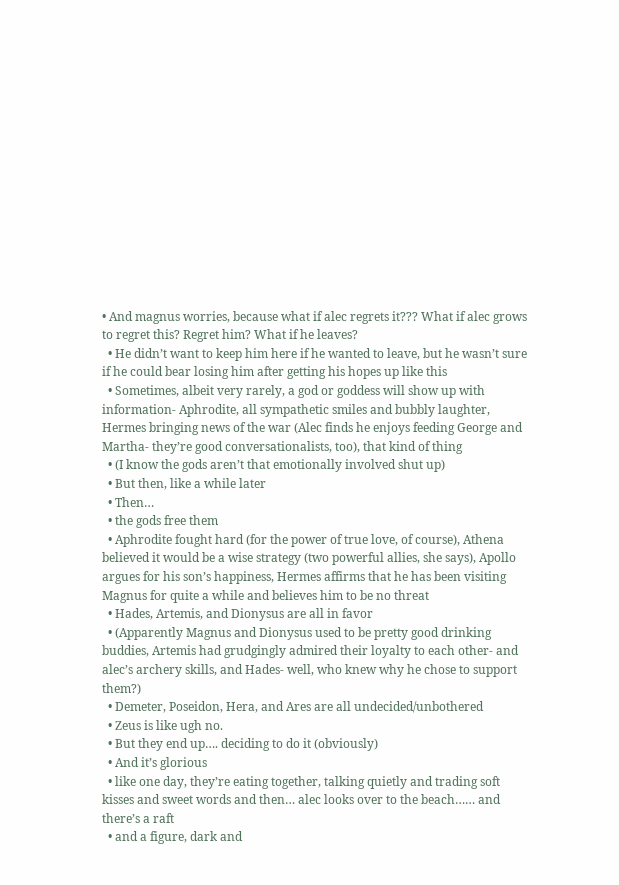• And magnus worries, because what if alec regrets it??? What if alec grows to regret this? Regret him? What if he leaves?
  • He didn’t want to keep him here if he wanted to leave, but he wasn’t sure if he could bear losing him after getting his hopes up like this
  • Sometimes, albeit very rarely, a god or goddess will show up with information- Aphrodite, all sympathetic smiles and bubbly laughter, Hermes bringing news of the war (Alec finds he enjoys feeding George and Martha- they’re good conversationalists, too), that kind of thing
  • (I know the gods aren’t that emotionally involved shut up)
  • But then, like a while later
  • Then…
  • the gods free them
  • Aphrodite fought hard (for the power of true love, of course), Athena believed it would be a wise strategy (two powerful allies, she says), Apollo argues for his son’s happiness, Hermes affirms that he has been visiting Magnus for quite a while and believes him to be no threat
  • Hades, Artemis, and Dionysus are all in favor
  • (Apparently Magnus and Dionysus used to be pretty good drinking buddies, Artemis had grudgingly admired their loyalty to each other- and alec’s archery skills, and Hades- well, who knew why he chose to support them?)
  • Demeter, Poseidon, Hera, and Ares are all undecided/unbothered
  • Zeus is like ugh no.
  • But they end up…. deciding to do it (obviously)
  • And it’s glorious
  • like one day, they’re eating together, talking quietly and trading soft kisses and sweet words and then… alec looks over to the beach…… and there’s a raft
  • and a figure, dark and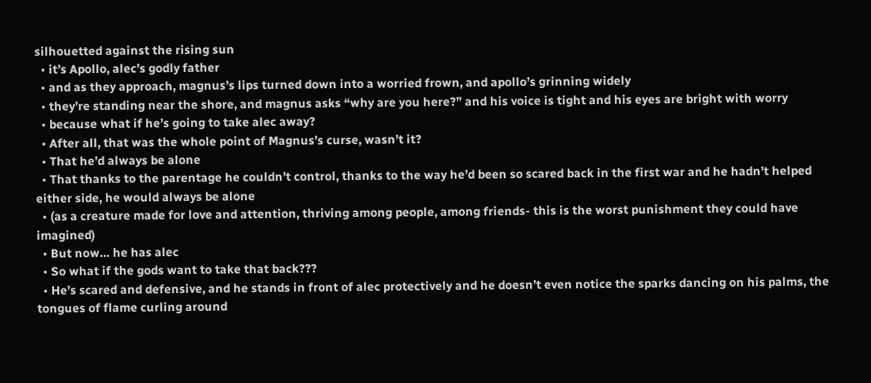silhouetted against the rising sun
  • it’s Apollo, alec’s godly father
  • and as they approach, magnus’s lips turned down into a worried frown, and apollo’s grinning widely
  • they’re standing near the shore, and magnus asks “why are you here?” and his voice is tight and his eyes are bright with worry
  • because what if he’s going to take alec away?
  • After all, that was the whole point of Magnus’s curse, wasn’t it?
  • That he’d always be alone
  • That thanks to the parentage he couldn’t control, thanks to the way he’d been so scared back in the first war and he hadn’t helped either side, he would always be alone
  • (as a creature made for love and attention, thriving among people, among friends- this is the worst punishment they could have imagined)
  • But now… he has alec
  • So what if the gods want to take that back???
  • He’s scared and defensive, and he stands in front of alec protectively and he doesn’t even notice the sparks dancing on his palms, the tongues of flame curling around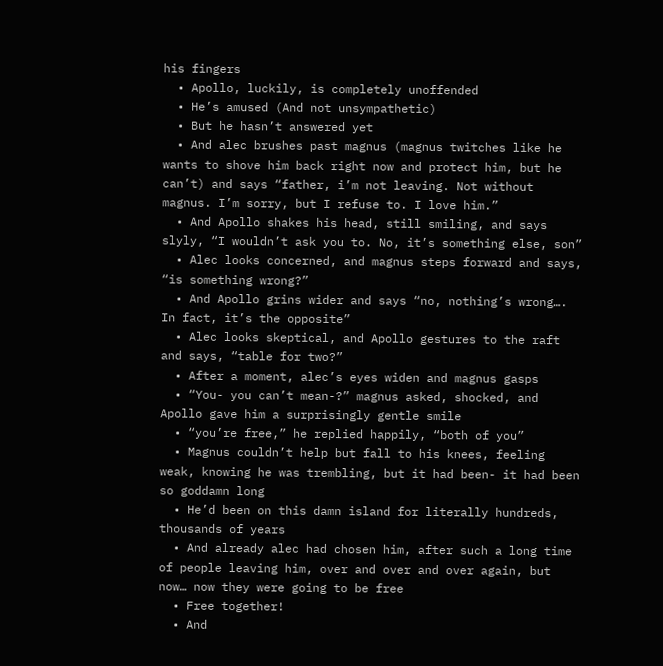his fingers
  • Apollo, luckily, is completely unoffended
  • He’s amused (And not unsympathetic)
  • But he hasn’t answered yet
  • And alec brushes past magnus (magnus twitches like he wants to shove him back right now and protect him, but he can’t) and says “father, i’m not leaving. Not without magnus. I’m sorry, but I refuse to. I love him.”
  • And Apollo shakes his head, still smiling, and says slyly, “I wouldn’t ask you to. No, it’s something else, son”
  • Alec looks concerned, and magnus steps forward and says, “is something wrong?”
  • And Apollo grins wider and says “no, nothing’s wrong…. In fact, it’s the opposite”
  • Alec looks skeptical, and Apollo gestures to the raft and says, “table for two?”
  • After a moment, alec’s eyes widen and magnus gasps
  • “You- you can’t mean-?” magnus asked, shocked, and Apollo gave him a surprisingly gentle smile
  • “you’re free,” he replied happily, “both of you”
  • Magnus couldn’t help but fall to his knees, feeling weak, knowing he was trembling, but it had been- it had been so goddamn long
  • He’d been on this damn island for literally hundreds, thousands of years
  • And already alec had chosen him, after such a long time of people leaving him, over and over and over again, but now… now they were going to be free
  • Free together!
  • And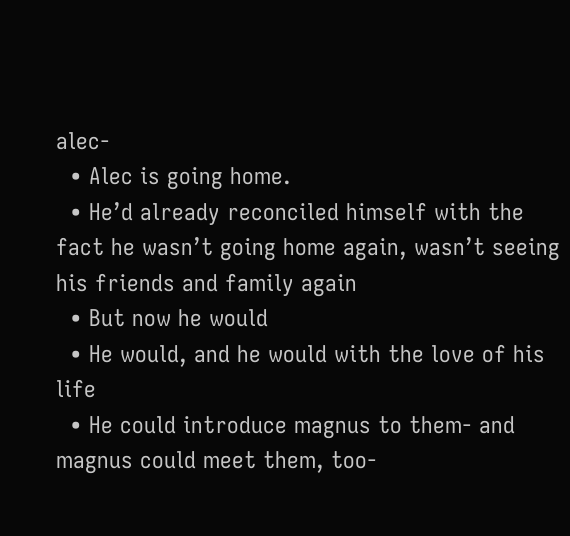alec-
  • Alec is going home.
  • He’d already reconciled himself with the fact he wasn’t going home again, wasn’t seeing his friends and family again
  • But now he would
  • He would, and he would with the love of his life
  • He could introduce magnus to them- and magnus could meet them, too-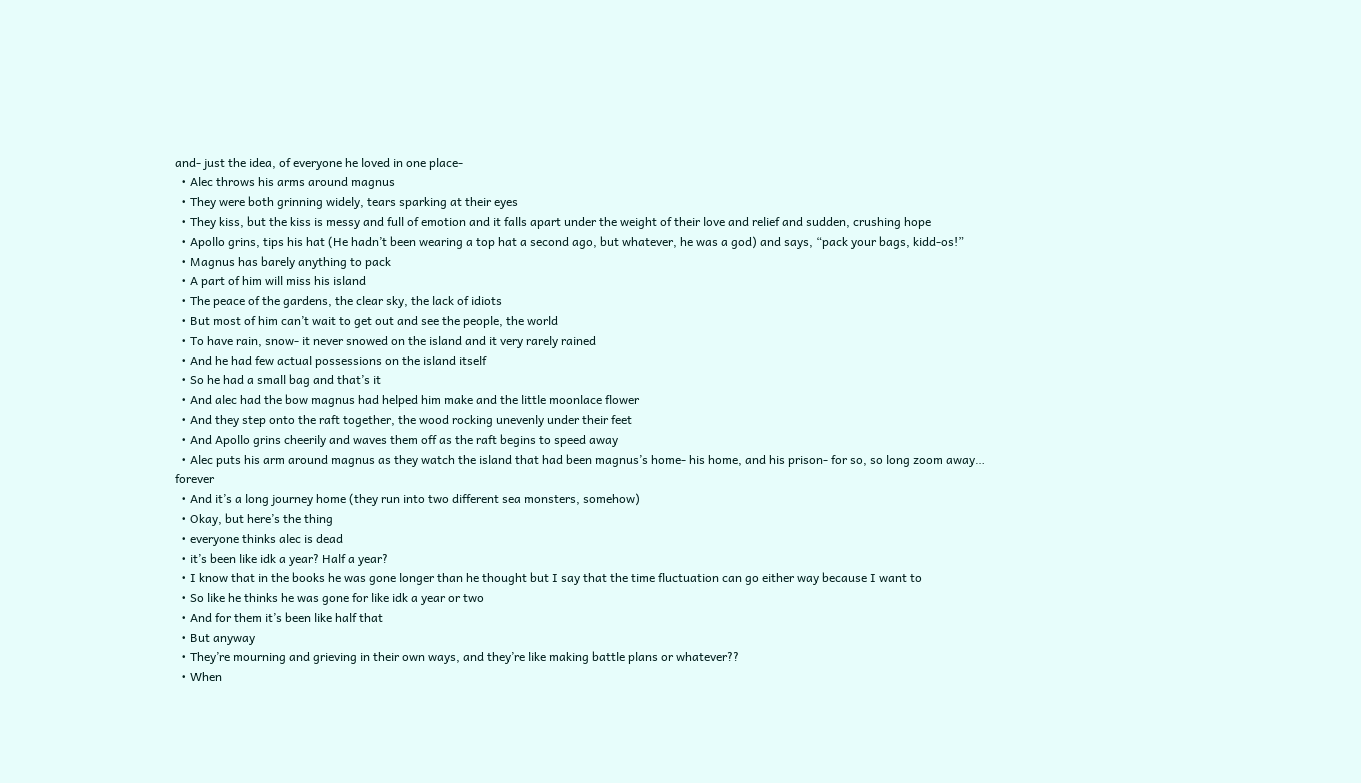and- just the idea, of everyone he loved in one place-
  • Alec throws his arms around magnus
  • They were both grinning widely, tears sparking at their eyes
  • They kiss, but the kiss is messy and full of emotion and it falls apart under the weight of their love and relief and sudden, crushing hope
  • Apollo grins, tips his hat (He hadn’t been wearing a top hat a second ago, but whatever, he was a god) and says, “pack your bags, kidd-os!”
  • Magnus has barely anything to pack
  • A part of him will miss his island
  • The peace of the gardens, the clear sky, the lack of idiots
  • But most of him can’t wait to get out and see the people, the world
  • To have rain, snow- it never snowed on the island and it very rarely rained
  • And he had few actual possessions on the island itself
  • So he had a small bag and that’s it
  • And alec had the bow magnus had helped him make and the little moonlace flower
  • And they step onto the raft together, the wood rocking unevenly under their feet
  • And Apollo grins cheerily and waves them off as the raft begins to speed away
  • Alec puts his arm around magnus as they watch the island that had been magnus’s home- his home, and his prison- for so, so long zoom away… forever
  • And it’s a long journey home (they run into two different sea monsters, somehow)
  • Okay, but here’s the thing
  • everyone thinks alec is dead
  • it’s been like idk a year? Half a year?
  • I know that in the books he was gone longer than he thought but I say that the time fluctuation can go either way because I want to
  • So like he thinks he was gone for like idk a year or two
  • And for them it’s been like half that
  • But anyway
  • They’re mourning and grieving in their own ways, and they’re like making battle plans or whatever??
  • When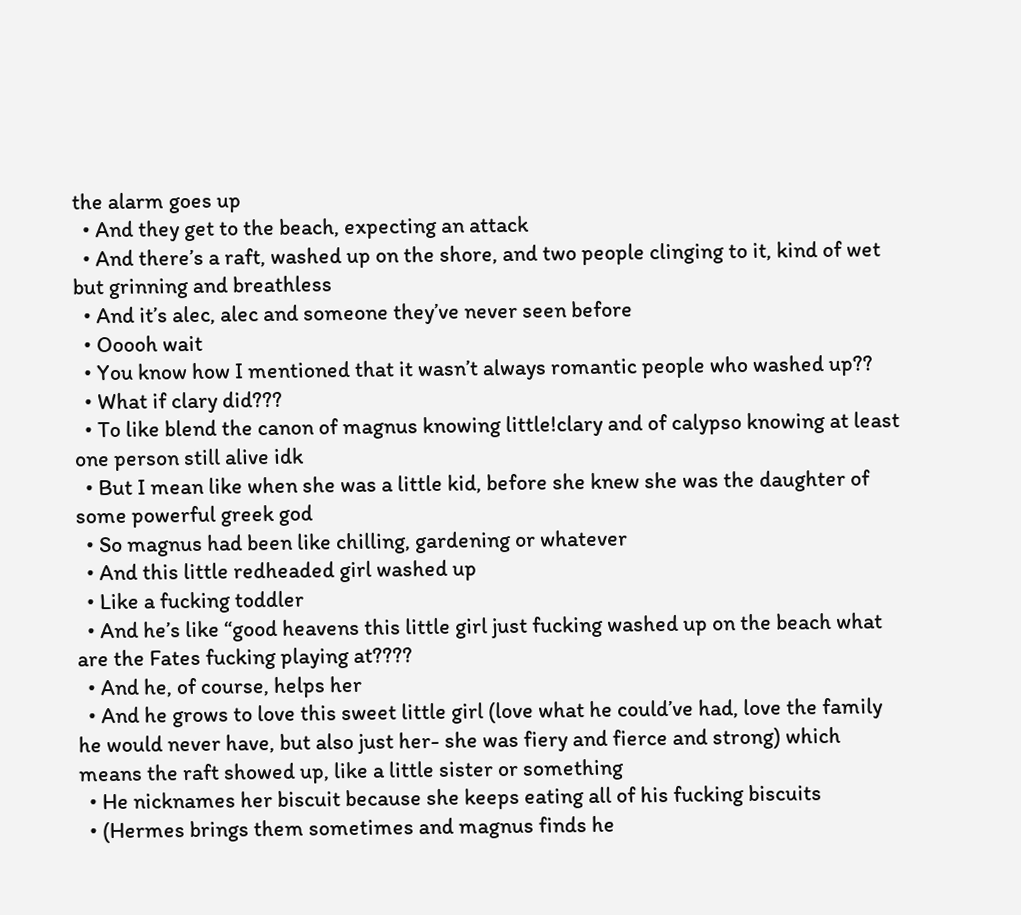the alarm goes up
  • And they get to the beach, expecting an attack
  • And there’s a raft, washed up on the shore, and two people clinging to it, kind of wet but grinning and breathless
  • And it’s alec, alec and someone they’ve never seen before
  • Ooooh wait
  • You know how I mentioned that it wasn’t always romantic people who washed up??
  • What if clary did???
  • To like blend the canon of magnus knowing little!clary and of calypso knowing at least one person still alive idk
  • But I mean like when she was a little kid, before she knew she was the daughter of some powerful greek god
  • So magnus had been like chilling, gardening or whatever
  • And this little redheaded girl washed up
  • Like a fucking toddler
  • And he’s like “good heavens this little girl just fucking washed up on the beach what are the Fates fucking playing at????
  • And he, of course, helps her
  • And he grows to love this sweet little girl (love what he could’ve had, love the family he would never have, but also just her- she was fiery and fierce and strong) which means the raft showed up, like a little sister or something
  • He nicknames her biscuit because she keeps eating all of his fucking biscuits
  • (Hermes brings them sometimes and magnus finds he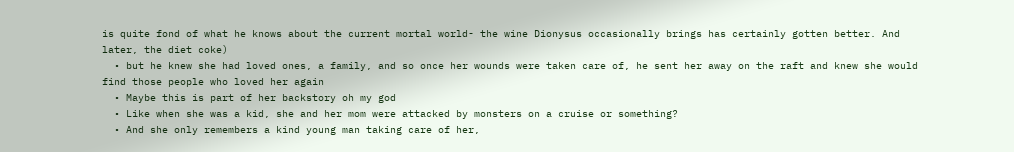is quite fond of what he knows about the current mortal world- the wine Dionysus occasionally brings has certainly gotten better. And later, the diet coke)
  • but he knew she had loved ones, a family, and so once her wounds were taken care of, he sent her away on the raft and knew she would find those people who loved her again
  • Maybe this is part of her backstory oh my god
  • Like when she was a kid, she and her mom were attacked by monsters on a cruise or something?
  • And she only remembers a kind young man taking care of her,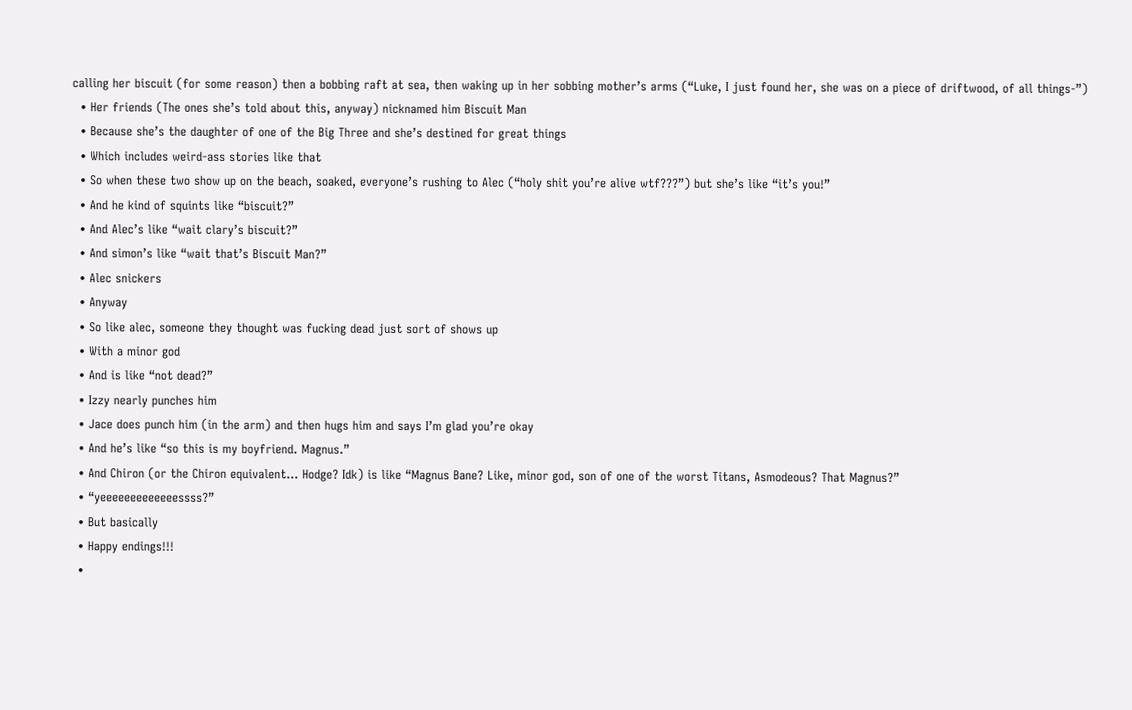calling her biscuit (for some reason) then a bobbing raft at sea, then waking up in her sobbing mother’s arms (“Luke, I just found her, she was on a piece of driftwood, of all things-”)
  • Her friends (The ones she’s told about this, anyway) nicknamed him Biscuit Man
  • Because she’s the daughter of one of the Big Three and she’s destined for great things
  • Which includes weird-ass stories like that
  • So when these two show up on the beach, soaked, everyone’s rushing to Alec (“holy shit you’re alive wtf???”) but she’s like “it’s you!”
  • And he kind of squints like “biscuit?”
  • And Alec’s like “wait clary’s biscuit?”
  • And simon’s like “wait that’s Biscuit Man?”
  • Alec snickers
  • Anyway
  • So like alec, someone they thought was fucking dead just sort of shows up
  • With a minor god
  • And is like “not dead?”
  • Izzy nearly punches him
  • Jace does punch him (in the arm) and then hugs him and says I’m glad you’re okay
  • And he’s like “so this is my boyfriend. Magnus.”
  • And Chiron (or the Chiron equivalent… Hodge? Idk) is like “Magnus Bane? Like, minor god, son of one of the worst Titans, Asmodeous? That Magnus?”
  • “yeeeeeeeeeeeeessss?”
  • But basically
  • Happy endings!!!
  •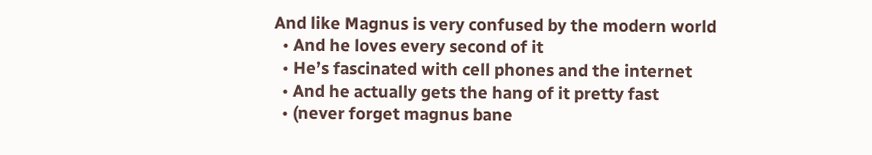And like Magnus is very confused by the modern world
  • And he loves every second of it
  • He’s fascinated with cell phones and the internet
  • And he actually gets the hang of it pretty fast
  • (never forget magnus bane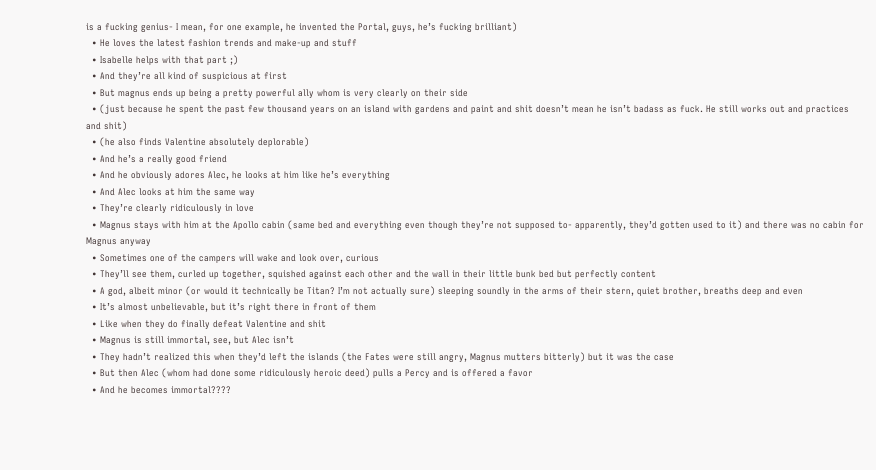is a fucking genius- I mean, for one example, he invented the Portal, guys, he’s fucking brilliant)
  • He loves the latest fashion trends and make-up and stuff
  • Isabelle helps with that part ;)
  • And they’re all kind of suspicious at first
  • But magnus ends up being a pretty powerful ally whom is very clearly on their side
  • (just because he spent the past few thousand years on an island with gardens and paint and shit doesn’t mean he isn’t badass as fuck. He still works out and practices and shit)
  • (he also finds Valentine absolutely deplorable)
  • And he’s a really good friend
  • And he obviously adores Alec, he looks at him like he’s everything
  • And Alec looks at him the same way
  • They’re clearly ridiculously in love
  • Magnus stays with him at the Apollo cabin (same bed and everything even though they’re not supposed to- apparently, they’d gotten used to it) and there was no cabin for Magnus anyway
  • Sometimes one of the campers will wake and look over, curious
  • They’ll see them, curled up together, squished against each other and the wall in their little bunk bed but perfectly content
  • A god, albeit minor (or would it technically be Titan? I’m not actually sure) sleeping soundly in the arms of their stern, quiet brother, breaths deep and even
  • It’s almost unbelievable, but it’s right there in front of them
  • Like when they do finally defeat Valentine and shit
  • Magnus is still immortal, see, but Alec isn’t
  • They hadn’t realized this when they’d left the islands (the Fates were still angry, Magnus mutters bitterly) but it was the case
  • But then Alec (whom had done some ridiculously heroic deed) pulls a Percy and is offered a favor
  • And he becomes immortal????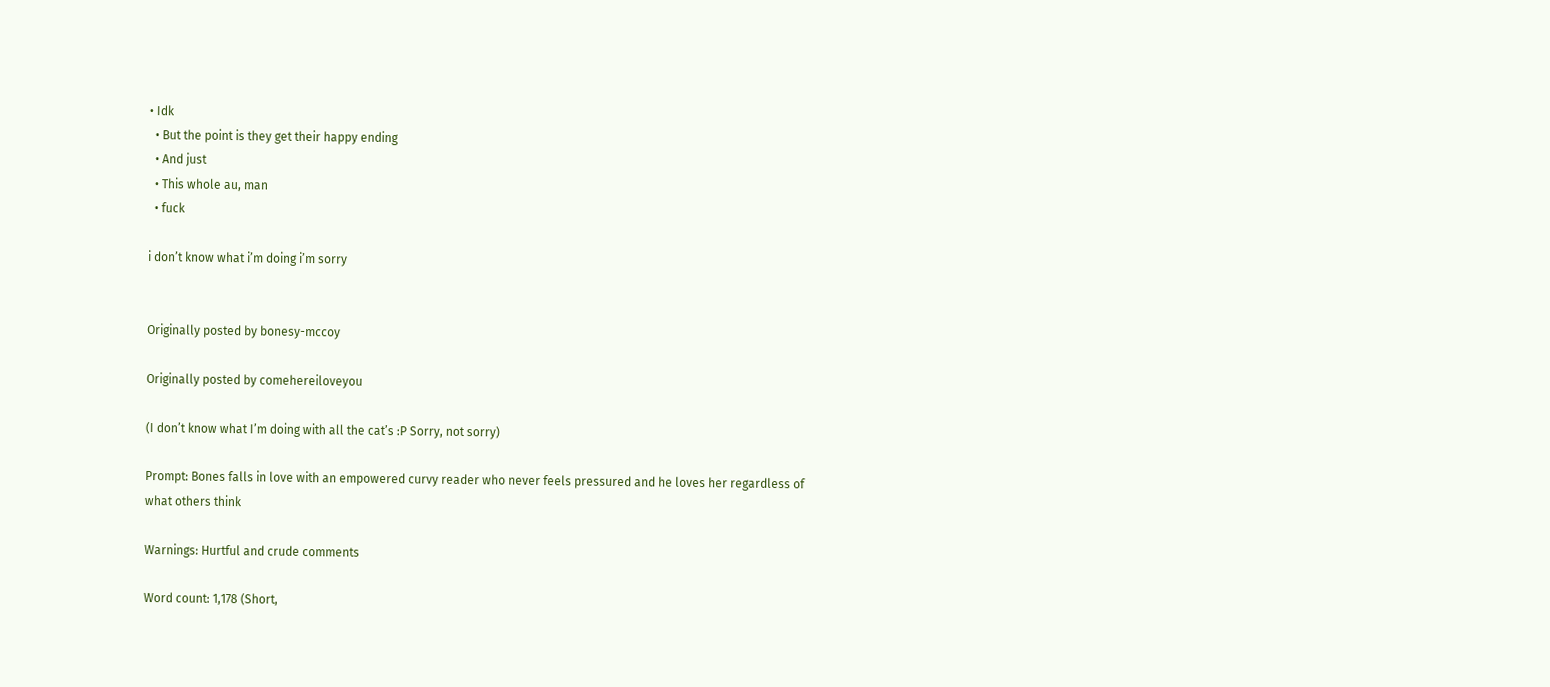• Idk
  • But the point is they get their happy ending
  • And just
  • This whole au, man
  • fuck

i don’t know what i’m doing i’m sorry


Originally posted by bonesy-mccoy

Originally posted by comehereiloveyou

(I don’t know what I’m doing with all the cat’s :P Sorry, not sorry)

Prompt: Bones falls in love with an empowered curvy reader who never feels pressured and he loves her regardless of what others think

Warnings: Hurtful and crude comments

Word count: 1,178 (Short,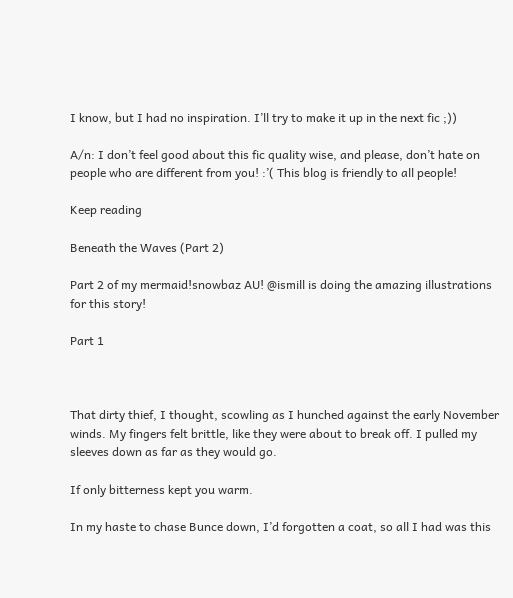I know, but I had no inspiration. I’ll try to make it up in the next fic ;))

A/n: I don’t feel good about this fic quality wise, and please, don’t hate on people who are different from you! :’( This blog is friendly to all people!

Keep reading

Beneath the Waves (Part 2)

Part 2 of my mermaid!snowbaz AU! @ismill is doing the amazing illustrations for this story!

Part 1



That dirty thief, I thought, scowling as I hunched against the early November winds. My fingers felt brittle, like they were about to break off. I pulled my sleeves down as far as they would go.

If only bitterness kept you warm.

In my haste to chase Bunce down, I’d forgotten a coat, so all I had was this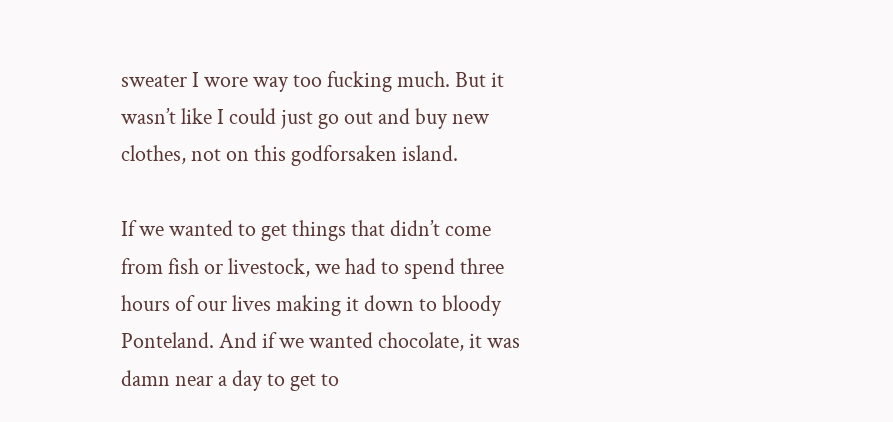sweater I wore way too fucking much. But it wasn’t like I could just go out and buy new clothes, not on this godforsaken island.

If we wanted to get things that didn’t come from fish or livestock, we had to spend three hours of our lives making it down to bloody Ponteland. And if we wanted chocolate, it was damn near a day to get to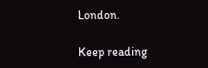London.

Keep reading